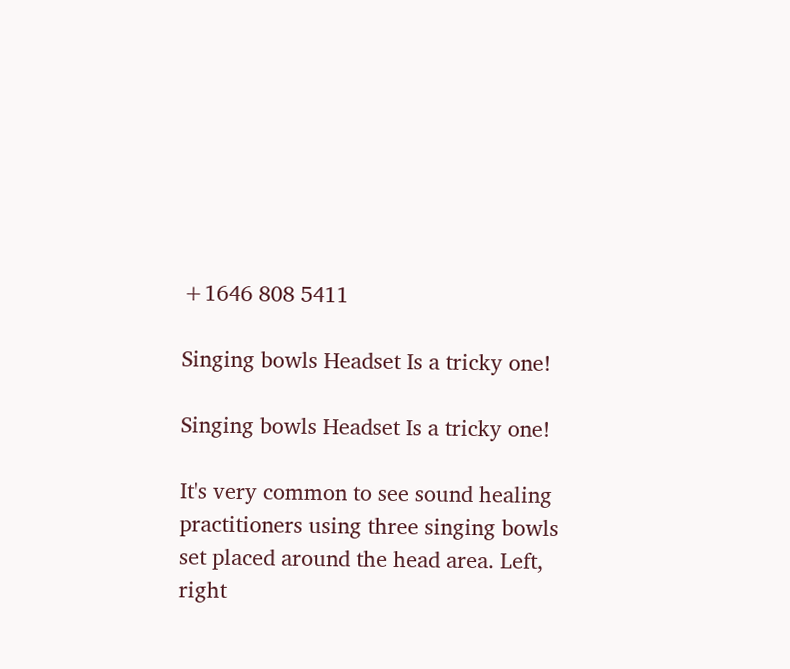+1646 808 5411

Singing bowls Headset Is a tricky one!

Singing bowls Headset Is a tricky one!

It's very common to see sound healing practitioners using three singing bowls set placed around the head area. Left, right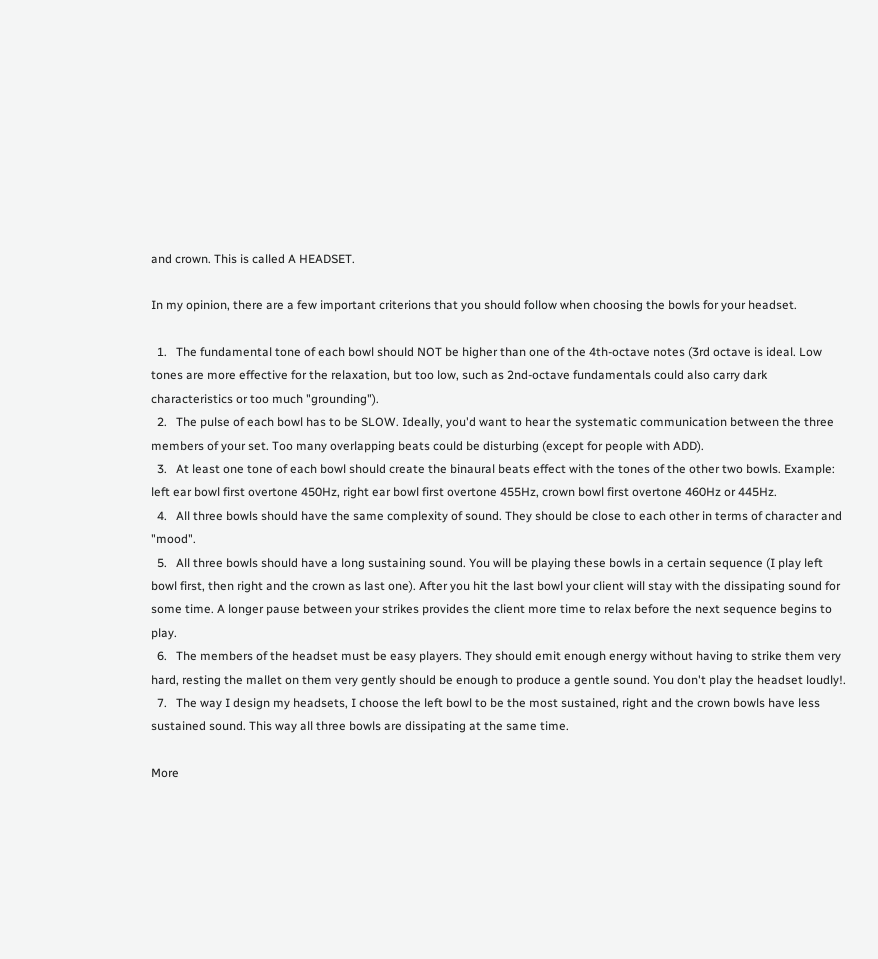and crown. This is called A HEADSET.

In my opinion, there are a few important criterions that you should follow when choosing the bowls for your headset.

  1.   The fundamental tone of each bowl should NOT be higher than one of the 4th-octave notes (3rd octave is ideal. Low tones are more effective for the relaxation, but too low, such as 2nd-octave fundamentals could also carry dark characteristics or too much "grounding").
  2.   The pulse of each bowl has to be SLOW. Ideally, you'd want to hear the systematic communication between the three members of your set. Too many overlapping beats could be disturbing (except for people with ADD).
  3.   At least one tone of each bowl should create the binaural beats effect with the tones of the other two bowls. Example: left ear bowl first overtone 450Hz, right ear bowl first overtone 455Hz, crown bowl first overtone 460Hz or 445Hz.
  4.   All three bowls should have the same complexity of sound. They should be close to each other in terms of character and "mood".
  5.   All three bowls should have a long sustaining sound. You will be playing these bowls in a certain sequence (I play left bowl first, then right and the crown as last one). After you hit the last bowl your client will stay with the dissipating sound for some time. A longer pause between your strikes provides the client more time to relax before the next sequence begins to play.
  6.   The members of the headset must be easy players. They should emit enough energy without having to strike them very hard, resting the mallet on them very gently should be enough to produce a gentle sound. You don't play the headset loudly!.
  7.   The way I design my headsets, I choose the left bowl to be the most sustained, right and the crown bowls have less sustained sound. This way all three bowls are dissipating at the same time.

More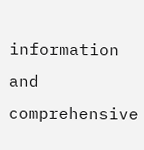information and comprehensive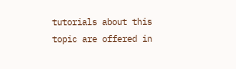tutorials about this topic are offered in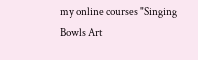my online courses "Singing Bowls Art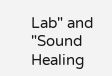Lab" and "Sound Healing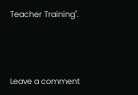Teacher Training".



Leave a comment